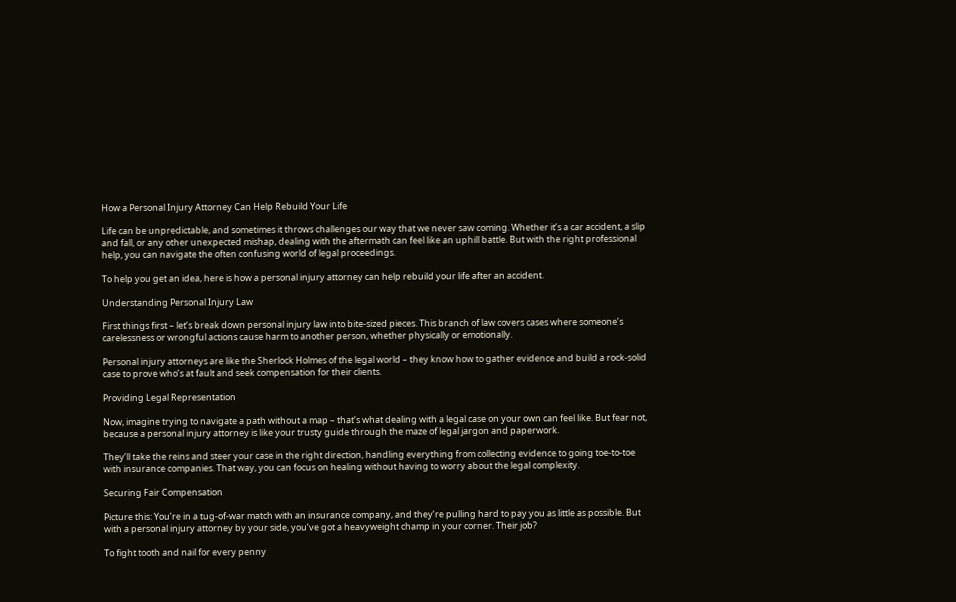How a Personal Injury Attorney Can Help Rebuild Your Life

Life can be unpredictable, and sometimes it throws challenges our way that we never saw coming. Whether it’s a car accident, a slip and fall, or any other unexpected mishap, dealing with the aftermath can feel like an uphill battle. But with the right professional help, you can navigate the often confusing world of legal proceedings.

To help you get an idea, here is how a personal injury attorney can help rebuild your life after an accident.

Understanding Personal Injury Law

First things first – let’s break down personal injury law into bite-sized pieces. This branch of law covers cases where someone’s carelessness or wrongful actions cause harm to another person, whether physically or emotionally.

Personal injury attorneys are like the Sherlock Holmes of the legal world – they know how to gather evidence and build a rock-solid case to prove who’s at fault and seek compensation for their clients.

Providing Legal Representation

Now, imagine trying to navigate a path without a map – that’s what dealing with a legal case on your own can feel like. But fear not, because a personal injury attorney is like your trusty guide through the maze of legal jargon and paperwork.

They’ll take the reins and steer your case in the right direction, handling everything from collecting evidence to going toe-to-toe with insurance companies. That way, you can focus on healing without having to worry about the legal complexity.

Securing Fair Compensation

Picture this: You’re in a tug-of-war match with an insurance company, and they’re pulling hard to pay you as little as possible. But with a personal injury attorney by your side, you’ve got a heavyweight champ in your corner. Their job?

To fight tooth and nail for every penny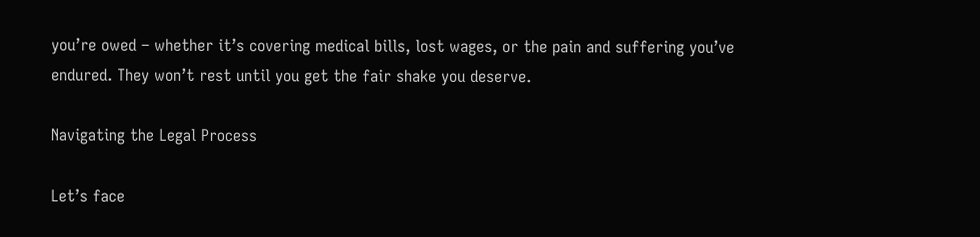you’re owed – whether it’s covering medical bills, lost wages, or the pain and suffering you’ve endured. They won’t rest until you get the fair shake you deserve.

Navigating the Legal Process

Let’s face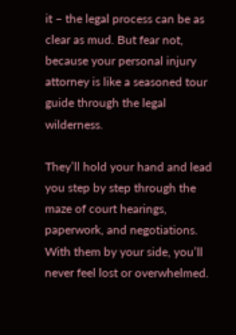it – the legal process can be as clear as mud. But fear not, because your personal injury attorney is like a seasoned tour guide through the legal wilderness.

They’ll hold your hand and lead you step by step through the maze of court hearings, paperwork, and negotiations. With them by your side, you’ll never feel lost or overwhelmed.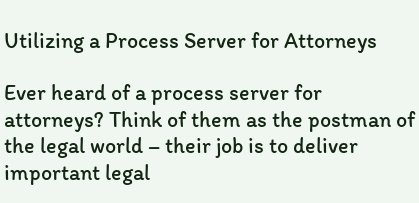Utilizing a Process Server for Attorneys

Ever heard of a process server for attorneys? Think of them as the postman of the legal world – their job is to deliver important legal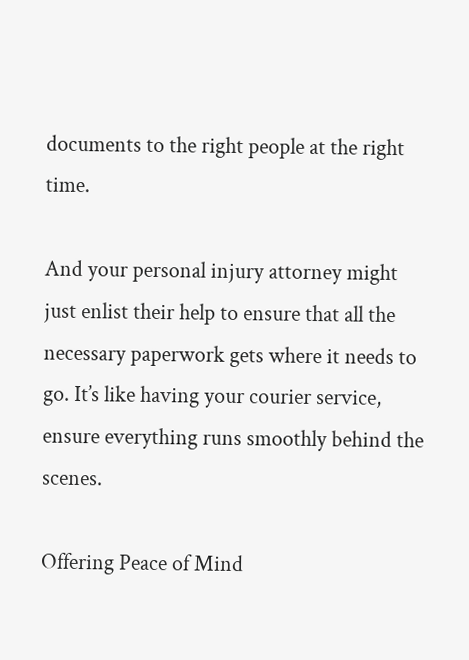documents to the right people at the right time.

And your personal injury attorney might just enlist their help to ensure that all the necessary paperwork gets where it needs to go. It’s like having your courier service, ensure everything runs smoothly behind the scenes.

Offering Peace of Mind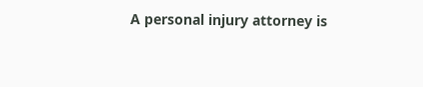A personal injury attorney is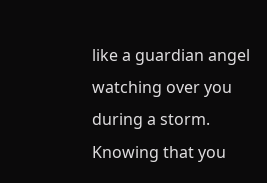like a guardian angel watching over you during a storm. Knowing that you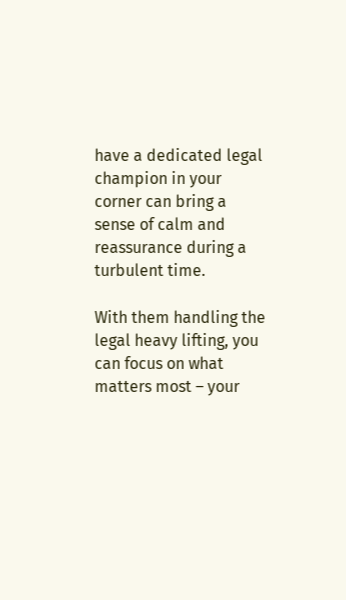have a dedicated legal champion in your corner can bring a sense of calm and reassurance during a turbulent time.

With them handling the legal heavy lifting, you can focus on what matters most – your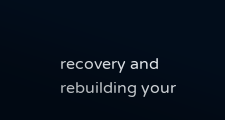recovery and rebuilding your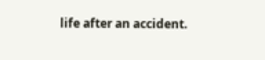life after an accident.